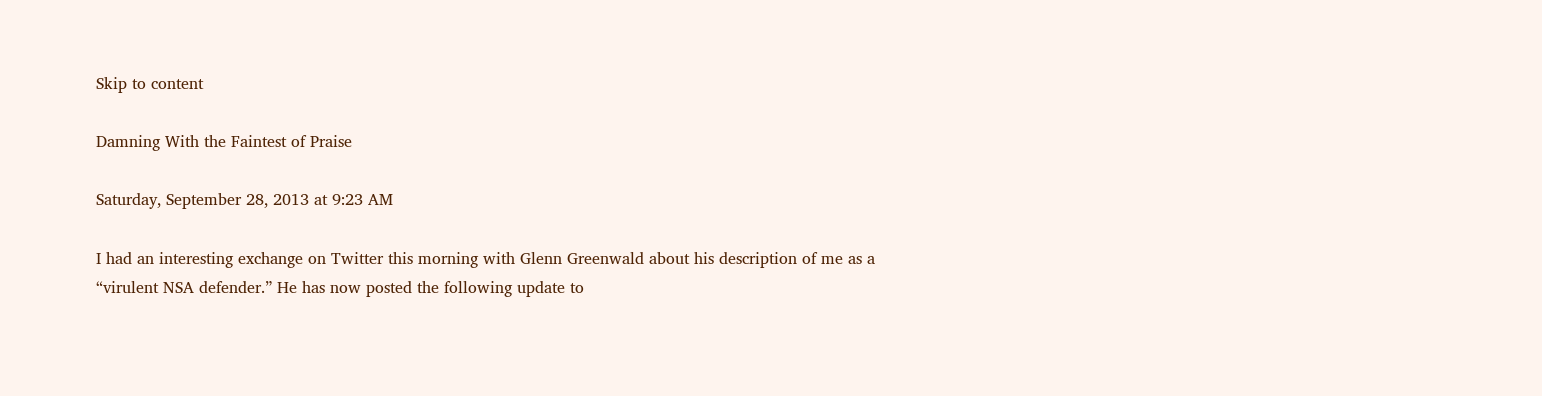Skip to content

Damning With the Faintest of Praise

Saturday, September 28, 2013 at 9:23 AM

I had an interesting exchange on Twitter this morning with Glenn Greenwald about his description of me as a “virulent NSA defender.” He has now posted the following update to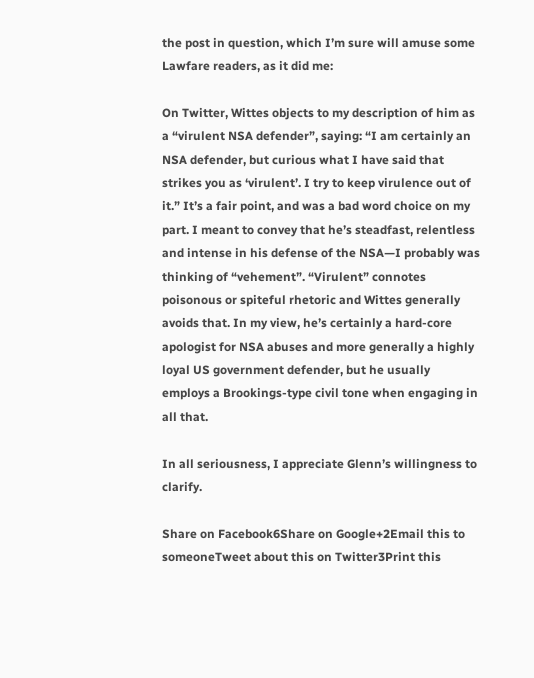the post in question, which I’m sure will amuse some Lawfare readers, as it did me:

On Twitter, Wittes objects to my description of him as a “virulent NSA defender”, saying: “I am certainly an NSA defender, but curious what I have said that strikes you as ‘virulent’. I try to keep virulence out of it.” It’s a fair point, and was a bad word choice on my part. I meant to convey that he’s steadfast, relentless and intense in his defense of the NSA—I probably was thinking of “vehement”. “Virulent” connotes poisonous or spiteful rhetoric and Wittes generally avoids that. In my view, he’s certainly a hard-core apologist for NSA abuses and more generally a highly loyal US government defender, but he usually employs a Brookings-type civil tone when engaging in all that.

In all seriousness, I appreciate Glenn’s willingness to clarify.

Share on Facebook6Share on Google+2Email this to someoneTweet about this on Twitter3Print this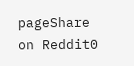pageShare on Reddit0